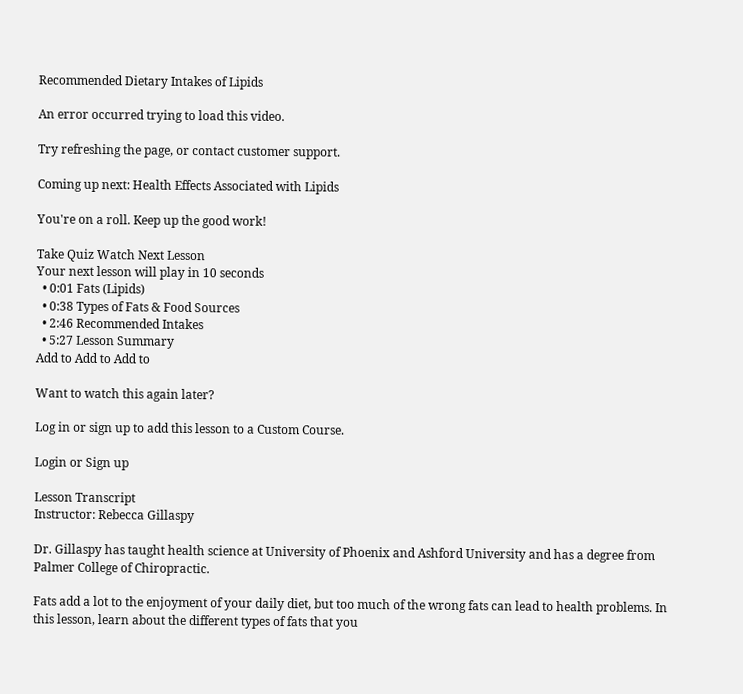Recommended Dietary Intakes of Lipids

An error occurred trying to load this video.

Try refreshing the page, or contact customer support.

Coming up next: Health Effects Associated with Lipids

You're on a roll. Keep up the good work!

Take Quiz Watch Next Lesson
Your next lesson will play in 10 seconds
  • 0:01 Fats (Lipids)
  • 0:38 Types of Fats & Food Sources
  • 2:46 Recommended Intakes
  • 5:27 Lesson Summary
Add to Add to Add to

Want to watch this again later?

Log in or sign up to add this lesson to a Custom Course.

Login or Sign up

Lesson Transcript
Instructor: Rebecca Gillaspy

Dr. Gillaspy has taught health science at University of Phoenix and Ashford University and has a degree from Palmer College of Chiropractic.

Fats add a lot to the enjoyment of your daily diet, but too much of the wrong fats can lead to health problems. In this lesson, learn about the different types of fats that you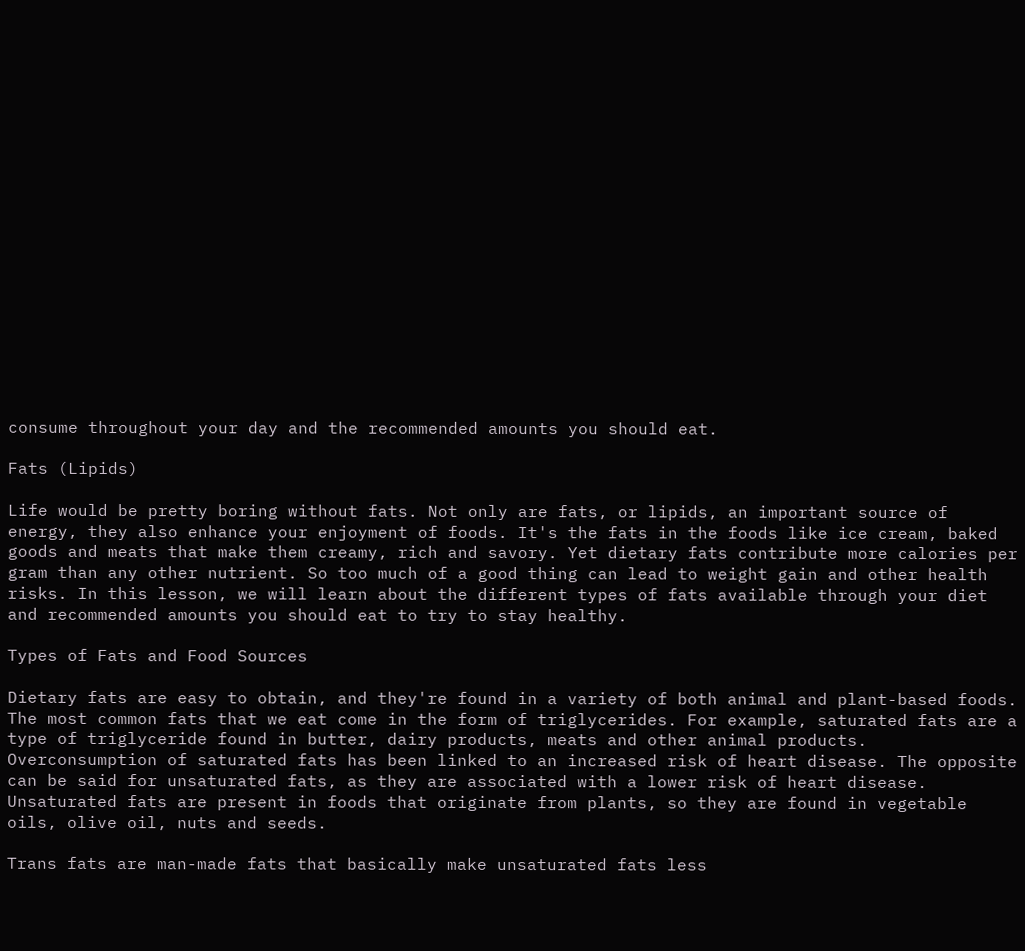consume throughout your day and the recommended amounts you should eat.

Fats (Lipids)

Life would be pretty boring without fats. Not only are fats, or lipids, an important source of energy, they also enhance your enjoyment of foods. It's the fats in the foods like ice cream, baked goods and meats that make them creamy, rich and savory. Yet dietary fats contribute more calories per gram than any other nutrient. So too much of a good thing can lead to weight gain and other health risks. In this lesson, we will learn about the different types of fats available through your diet and recommended amounts you should eat to try to stay healthy.

Types of Fats and Food Sources

Dietary fats are easy to obtain, and they're found in a variety of both animal and plant-based foods. The most common fats that we eat come in the form of triglycerides. For example, saturated fats are a type of triglyceride found in butter, dairy products, meats and other animal products. Overconsumption of saturated fats has been linked to an increased risk of heart disease. The opposite can be said for unsaturated fats, as they are associated with a lower risk of heart disease. Unsaturated fats are present in foods that originate from plants, so they are found in vegetable oils, olive oil, nuts and seeds.

Trans fats are man-made fats that basically make unsaturated fats less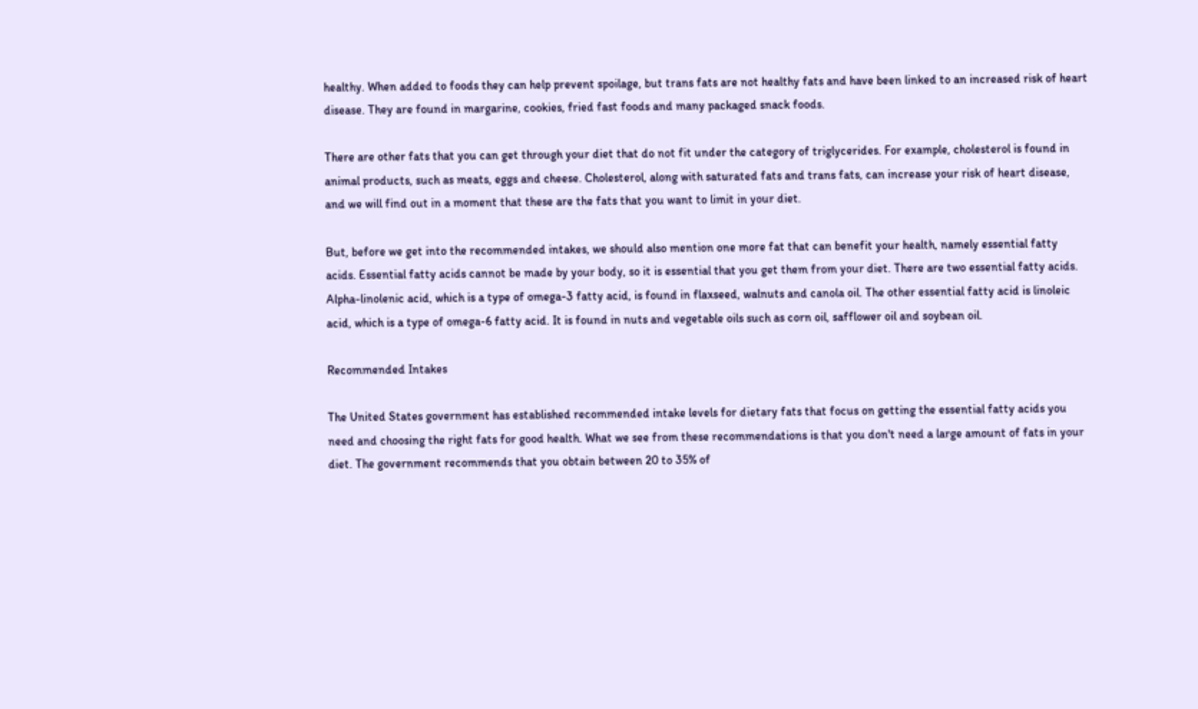healthy. When added to foods they can help prevent spoilage, but trans fats are not healthy fats and have been linked to an increased risk of heart disease. They are found in margarine, cookies, fried fast foods and many packaged snack foods.

There are other fats that you can get through your diet that do not fit under the category of triglycerides. For example, cholesterol is found in animal products, such as meats, eggs and cheese. Cholesterol, along with saturated fats and trans fats, can increase your risk of heart disease, and we will find out in a moment that these are the fats that you want to limit in your diet.

But, before we get into the recommended intakes, we should also mention one more fat that can benefit your health, namely essential fatty acids. Essential fatty acids cannot be made by your body, so it is essential that you get them from your diet. There are two essential fatty acids. Alpha-linolenic acid, which is a type of omega-3 fatty acid, is found in flaxseed, walnuts and canola oil. The other essential fatty acid is linoleic acid, which is a type of omega-6 fatty acid. It is found in nuts and vegetable oils such as corn oil, safflower oil and soybean oil.

Recommended Intakes

The United States government has established recommended intake levels for dietary fats that focus on getting the essential fatty acids you need and choosing the right fats for good health. What we see from these recommendations is that you don't need a large amount of fats in your diet. The government recommends that you obtain between 20 to 35% of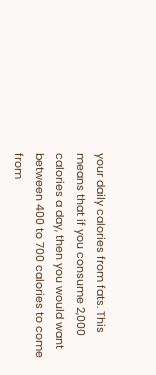your daily calories from fats. This means that if you consume 2,000 calories a day, then you would want between 400 to 700 calories to come from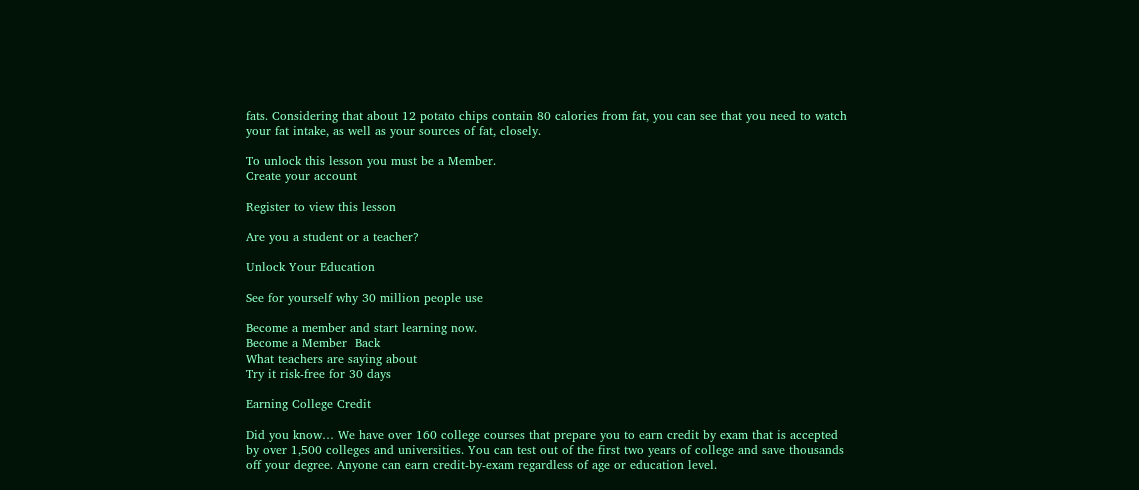fats. Considering that about 12 potato chips contain 80 calories from fat, you can see that you need to watch your fat intake, as well as your sources of fat, closely.

To unlock this lesson you must be a Member.
Create your account

Register to view this lesson

Are you a student or a teacher?

Unlock Your Education

See for yourself why 30 million people use

Become a member and start learning now.
Become a Member  Back
What teachers are saying about
Try it risk-free for 30 days

Earning College Credit

Did you know… We have over 160 college courses that prepare you to earn credit by exam that is accepted by over 1,500 colleges and universities. You can test out of the first two years of college and save thousands off your degree. Anyone can earn credit-by-exam regardless of age or education level.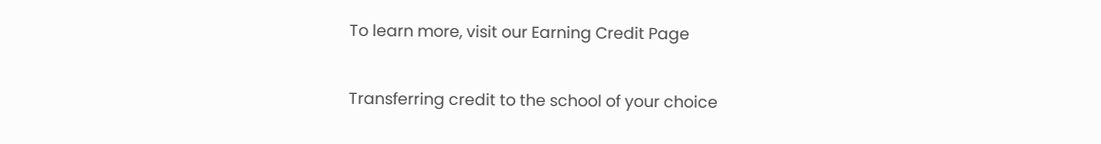To learn more, visit our Earning Credit Page

Transferring credit to the school of your choice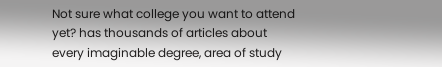Not sure what college you want to attend yet? has thousands of articles about every imaginable degree, area of study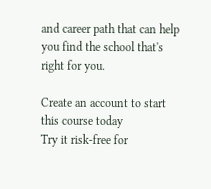and career path that can help you find the school that's right for you.

Create an account to start this course today
Try it risk-free for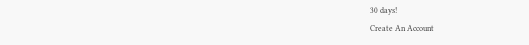30 days!
Create An Account